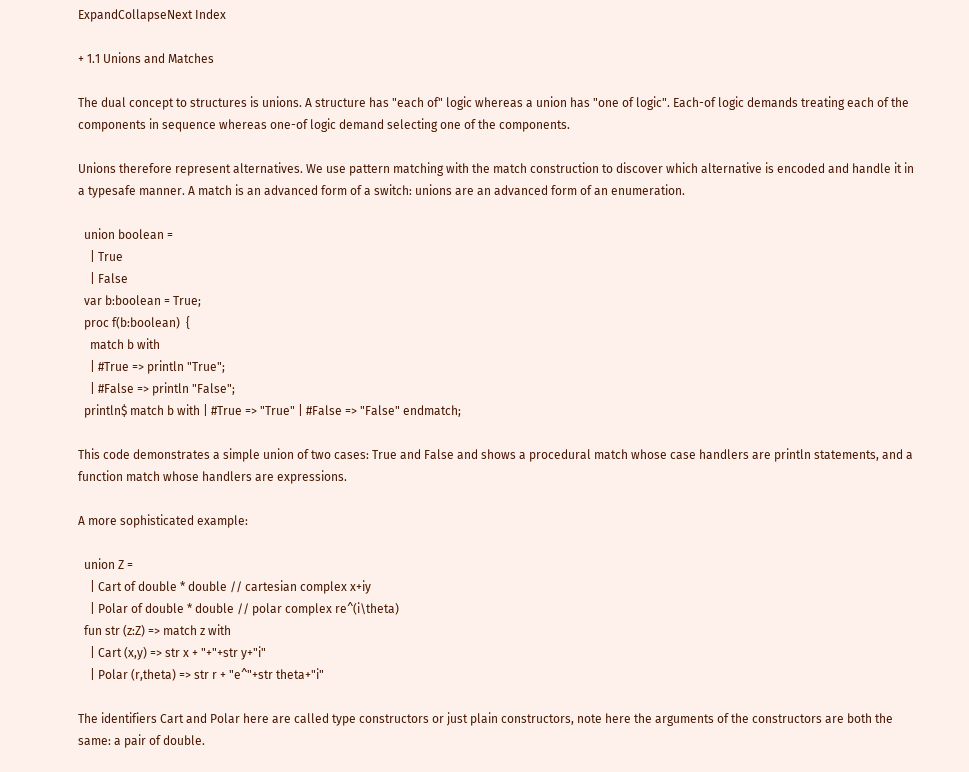ExpandCollapseNext Index

+ 1.1 Unions and Matches

The dual concept to structures is unions. A structure has "each of" logic whereas a union has "one of logic". Each-of logic demands treating each of the components in sequence whereas one-of logic demand selecting one of the components.

Unions therefore represent alternatives. We use pattern matching with the match construction to discover which alternative is encoded and handle it in a typesafe manner. A match is an advanced form of a switch: unions are an advanced form of an enumeration.

  union boolean =
    | True
    | False
  var b:boolean = True;
  proc f(b:boolean)  {
    match b with
    | #True => println "True";
    | #False => println "False";
  println$ match b with | #True => "True" | #False => "False" endmatch;

This code demonstrates a simple union of two cases: True and False and shows a procedural match whose case handlers are println statements, and a function match whose handlers are expressions.

A more sophisticated example:

  union Z =
    | Cart of double * double // cartesian complex x+iy
    | Polar of double * double // polar complex re^(i\theta)
  fun str (z:Z) => match z with
    | Cart (x,y) => str x + "+"+str y+"i"
    | Polar (r,theta) => str r + "e^"+str theta+"i"

The identifiers Cart and Polar here are called type constructors or just plain constructors, note here the arguments of the constructors are both the same: a pair of double.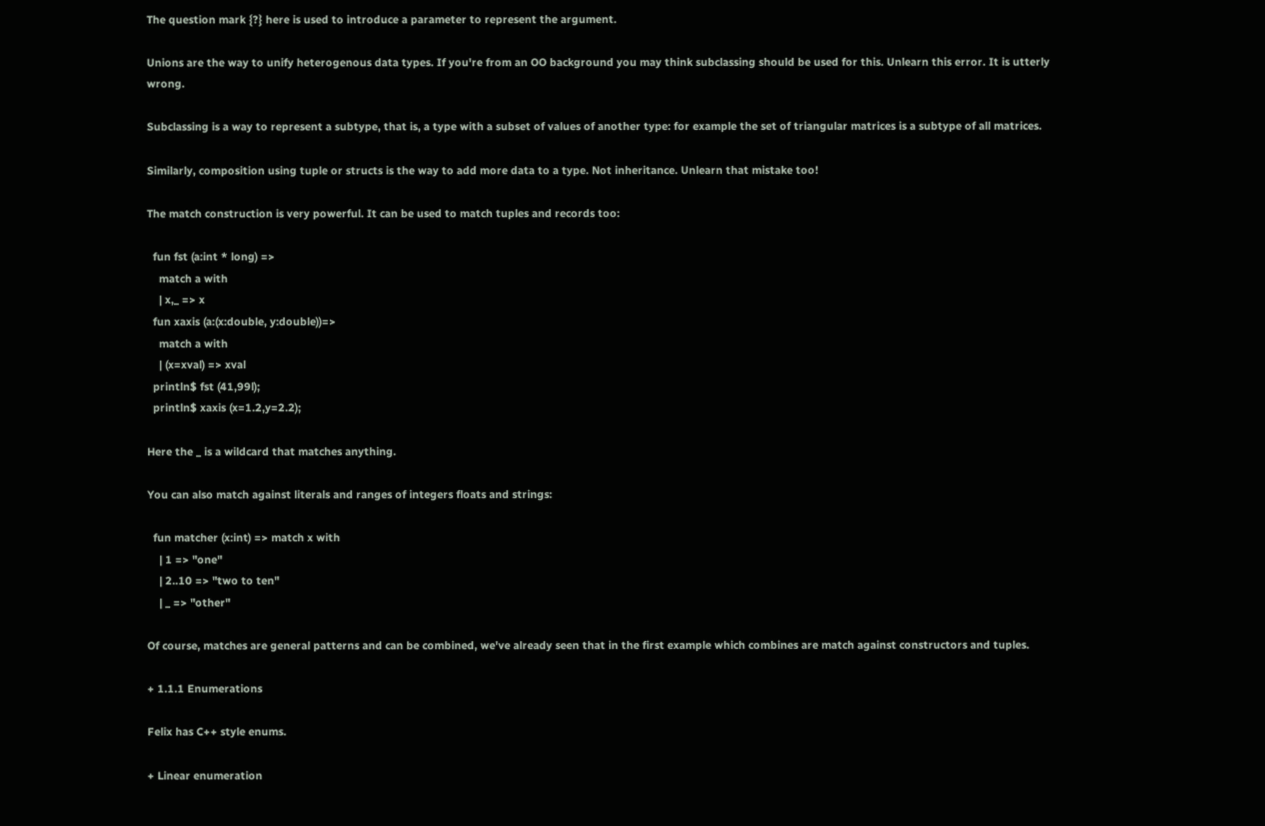The question mark {?} here is used to introduce a parameter to represent the argument.

Unions are the way to unify heterogenous data types. If you're from an OO background you may think subclassing should be used for this. Unlearn this error. It is utterly wrong.

Subclassing is a way to represent a subtype, that is, a type with a subset of values of another type: for example the set of triangular matrices is a subtype of all matrices.

Similarly, composition using tuple or structs is the way to add more data to a type. Not inheritance. Unlearn that mistake too!

The match construction is very powerful. It can be used to match tuples and records too:

  fun fst (a:int * long) =>
    match a with
    | x,_ => x
  fun xaxis (a:(x:double, y:double))=>
    match a with
    | (x=xval) => xval
  println$ fst (41,99l);
  println$ xaxis (x=1.2,y=2.2);

Here the _ is a wildcard that matches anything.

You can also match against literals and ranges of integers floats and strings:

  fun matcher (x:int) => match x with
    | 1 => "one"
    | 2..10 => "two to ten"
    | _ => "other"

Of course, matches are general patterns and can be combined, we've already seen that in the first example which combines are match against constructors and tuples.

+ 1.1.1 Enumerations

Felix has C++ style enums.

+ Linear enumeration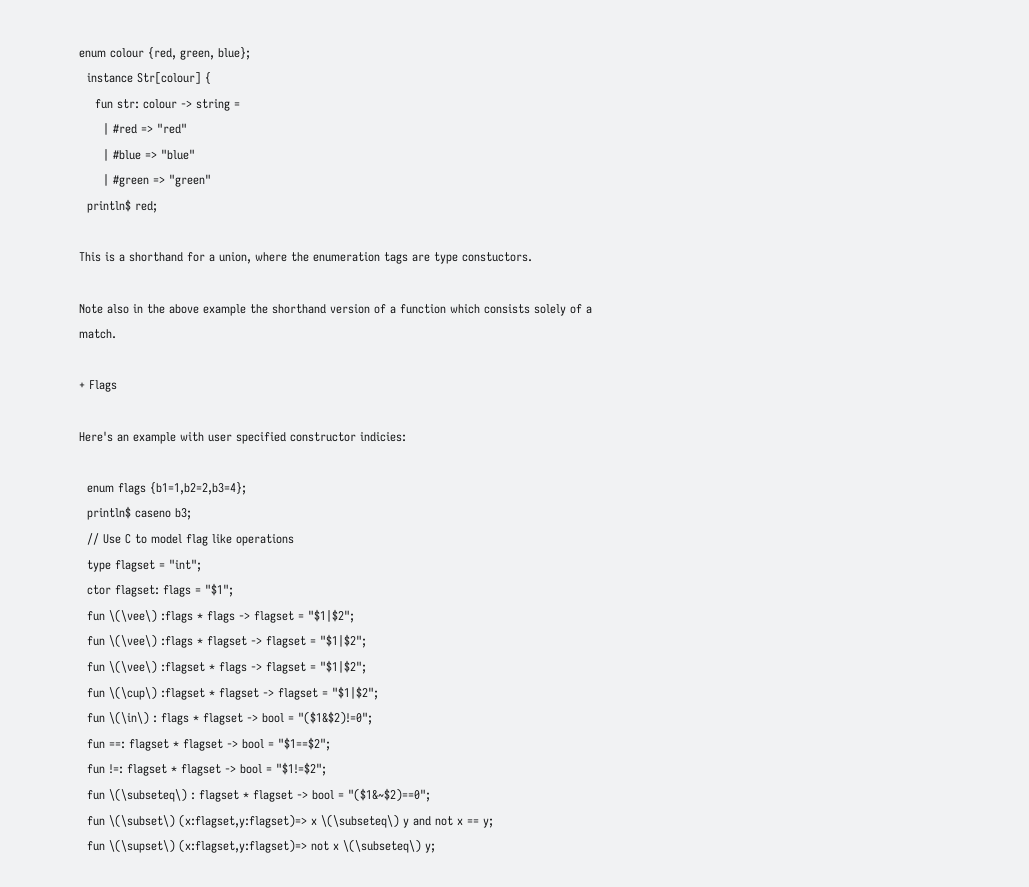enum colour {red, green, blue};
  instance Str[colour] {
    fun str: colour -> string =
      | #red => "red"
      | #blue => "blue"
      | #green => "green"
  println$ red;

This is a shorthand for a union, where the enumeration tags are type constuctors.

Note also in the above example the shorthand version of a function which consists solely of a match.

+ Flags

Here's an example with user specified constructor indicies:

  enum flags {b1=1,b2=2,b3=4};
  println$ caseno b3;
  // Use C to model flag like operations
  type flagset = "int";
  ctor flagset: flags = "$1";
  fun \(\vee\) :flags * flags -> flagset = "$1|$2";
  fun \(\vee\) :flags * flagset -> flagset = "$1|$2";
  fun \(\vee\) :flagset * flags -> flagset = "$1|$2";
  fun \(\cup\) :flagset * flagset -> flagset = "$1|$2";
  fun \(\in\) : flags * flagset -> bool = "($1&$2)!=0";
  fun ==: flagset * flagset -> bool = "$1==$2";
  fun !=: flagset * flagset -> bool = "$1!=$2";
  fun \(\subseteq\) : flagset * flagset -> bool = "($1&~$2)==0";
  fun \(\subset\) (x:flagset,y:flagset)=> x \(\subseteq\) y and not x == y;
  fun \(\supset\) (x:flagset,y:flagset)=> not x \(\subseteq\) y;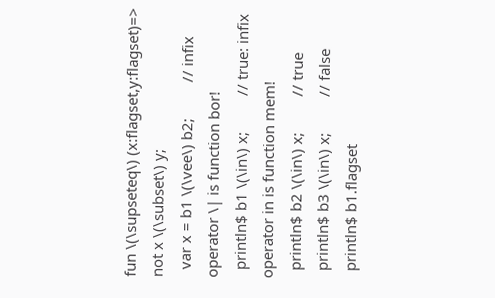fun \(\supseteq\) (x:flagset,y:flagset)=> not x \(\subset\) y;
  var x = b1 \(\vee\) b2;         // infix operator \| is function bor!
  println$ b1 \(\in\) x;         // true: infix operator in is function mem!
  println$ b2 \(\in\) x;         // true
  println$ b3 \(\in\) x;         // false
  println$ b1.flagset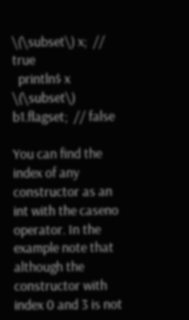\(\subset\) x;  // true
  println$ x \(\subset\) b1.flagset;  // false

You can find the index of any constructor as an int with the caseno operator. In the example note that although the constructor with index 0 and 3 is not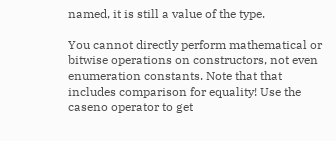named, it is still a value of the type.

You cannot directly perform mathematical or bitwise operations on constructors, not even enumeration constants. Note that that includes comparison for equality! Use the caseno operator to get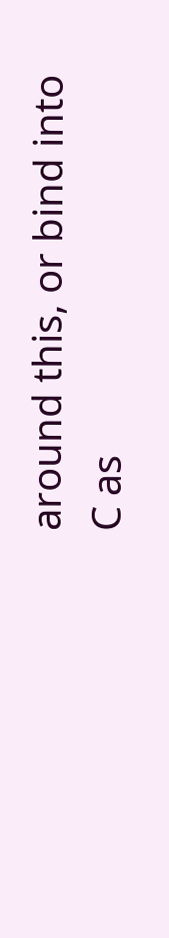around this, or bind into C as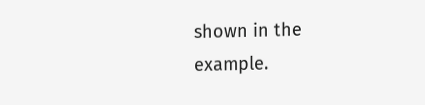shown in the example.